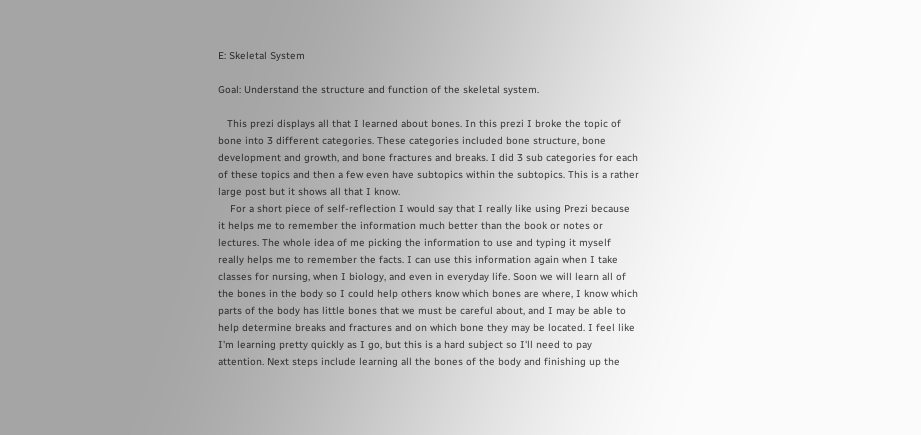E: Skeletal System

Goal: Understand the structure and function of the skeletal system.

   This prezi displays all that I learned about bones. In this prezi I broke the topic of bone into 3 different categories. These categories included bone structure, bone development and growth, and bone fractures and breaks. I did 3 sub categories for each of these topics and then a few even have subtopics within the subtopics. This is a rather large post but it shows all that I know.
    For a short piece of self-reflection I would say that I really like using Prezi because it helps me to remember the information much better than the book or notes or lectures. The whole idea of me picking the information to use and typing it myself really helps me to remember the facts. I can use this information again when I take classes for nursing, when I biology, and even in everyday life. Soon we will learn all of the bones in the body so I could help others know which bones are where, I know which parts of the body has little bones that we must be careful about, and I may be able to help determine breaks and fractures and on which bone they may be located. I feel like I'm learning pretty quickly as I go, but this is a hard subject so I'll need to pay attention. Next steps include learning all the bones of the body and finishing up the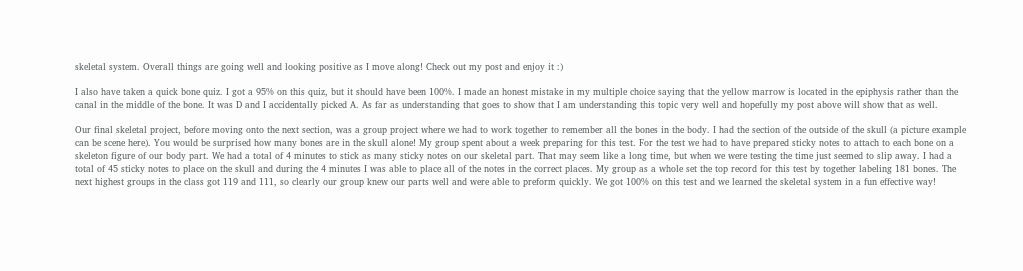skeletal system. Overall things are going well and looking positive as I move along! Check out my post and enjoy it :)

I also have taken a quick bone quiz. I got a 95% on this quiz, but it should have been 100%. I made an honest mistake in my multiple choice saying that the yellow marrow is located in the epiphysis rather than the canal in the middle of the bone. It was D and I accidentally picked A. As far as understanding that goes to show that I am understanding this topic very well and hopefully my post above will show that as well.

Our final skeletal project, before moving onto the next section, was a group project where we had to work together to remember all the bones in the body. I had the section of the outside of the skull (a picture example can be scene here). You would be surprised how many bones are in the skull alone! My group spent about a week preparing for this test. For the test we had to have prepared sticky notes to attach to each bone on a skeleton figure of our body part. We had a total of 4 minutes to stick as many sticky notes on our skeletal part. That may seem like a long time, but when we were testing the time just seemed to slip away. I had a total of 45 sticky notes to place on the skull and during the 4 minutes I was able to place all of the notes in the correct places. My group as a whole set the top record for this test by together labeling 181 bones. The next highest groups in the class got 119 and 111, so clearly our group knew our parts well and were able to preform quickly. We got 100% on this test and we learned the skeletal system in a fun effective way!